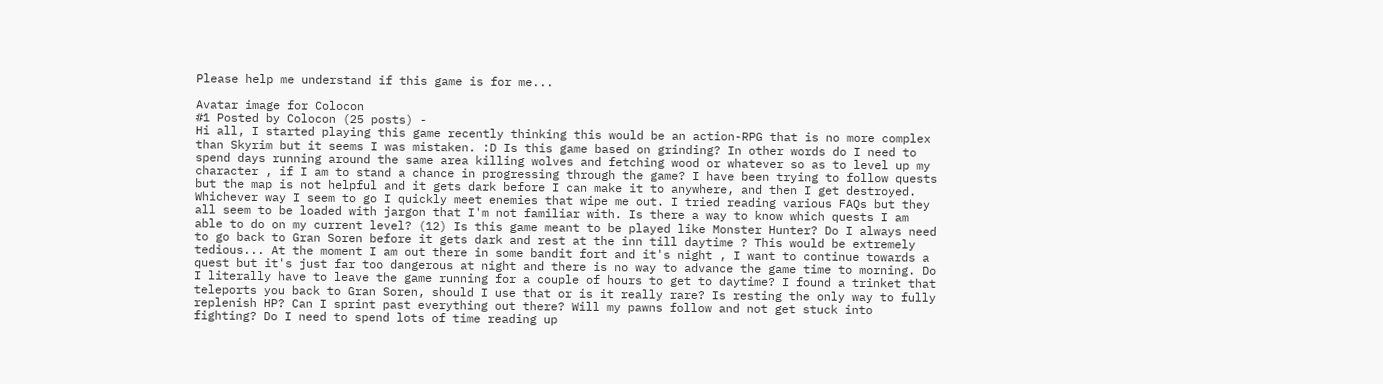Please help me understand if this game is for me...

Avatar image for Colocon
#1 Posted by Colocon (25 posts) -
Hi all, I started playing this game recently thinking this would be an action-RPG that is no more complex than Skyrim but it seems I was mistaken. :D Is this game based on grinding? In other words do I need to spend days running around the same area killing wolves and fetching wood or whatever so as to level up my character , if I am to stand a chance in progressing through the game? I have been trying to follow quests but the map is not helpful and it gets dark before I can make it to anywhere, and then I get destroyed. Whichever way I seem to go I quickly meet enemies that wipe me out. I tried reading various FAQs but they all seem to be loaded with jargon that I'm not familiar with. Is there a way to know which quests I am able to do on my current level? (12) Is this game meant to be played like Monster Hunter? Do I always need to go back to Gran Soren before it gets dark and rest at the inn till daytime ? This would be extremely tedious... At the moment I am out there in some bandit fort and it's night , I want to continue towards a quest but it's just far too dangerous at night and there is no way to advance the game time to morning. Do I literally have to leave the game running for a couple of hours to get to daytime? I found a trinket that teleports you back to Gran Soren, should I use that or is it really rare? Is resting the only way to fully replenish HP? Can I sprint past everything out there? Will my pawns follow and not get stuck into fighting? Do I need to spend lots of time reading up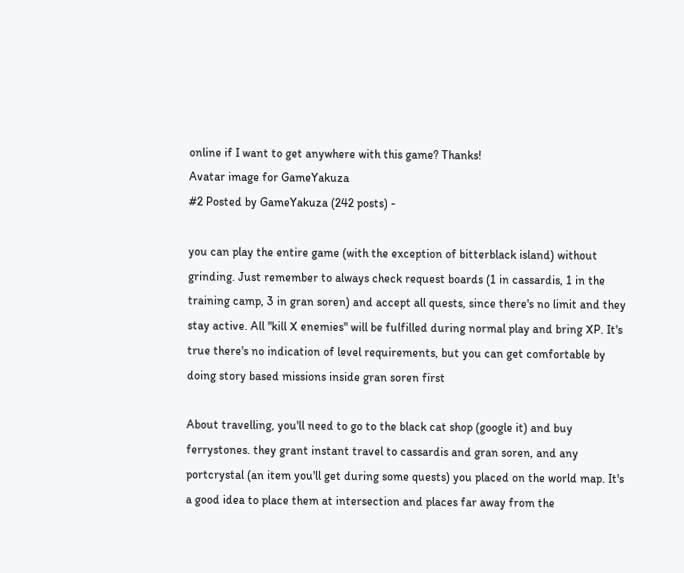online if I want to get anywhere with this game? Thanks!
Avatar image for GameYakuza
#2 Posted by GameYakuza (242 posts) -

you can play the entire game (with the exception of bitterblack island) without grinding. Just remember to always check request boards (1 in cassardis, 1 in the training camp, 3 in gran soren) and accept all quests, since there's no limit and they stay active. All "kill X enemies" will be fulfilled during normal play and bring XP. It's true there's no indication of level requirements, but you can get comfortable by doing story based missions inside gran soren first

About travelling, you'll need to go to the black cat shop (google it) and buy ferrystones. they grant instant travel to cassardis and gran soren, and any portcrystal (an item you'll get during some quests) you placed on the world map. It's a good idea to place them at intersection and places far away from the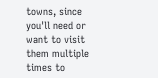towns, since you'll need or want to visit them multiple times to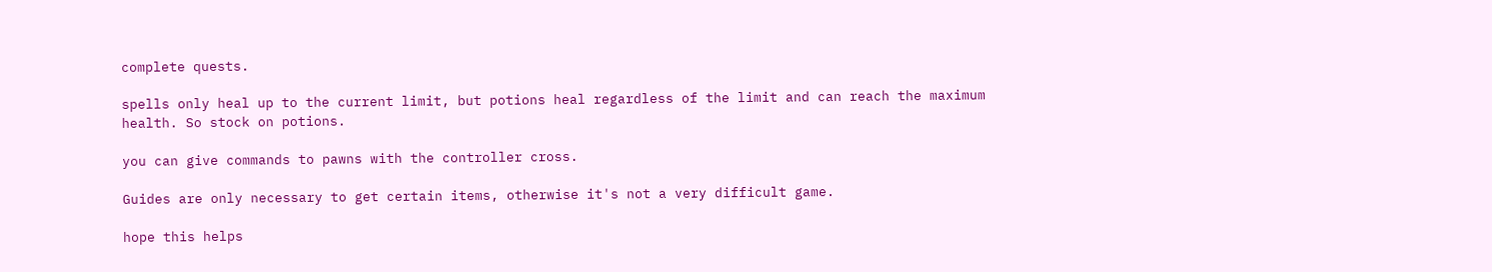complete quests.

spells only heal up to the current limit, but potions heal regardless of the limit and can reach the maximum health. So stock on potions.

you can give commands to pawns with the controller cross.

Guides are only necessary to get certain items, otherwise it's not a very difficult game.

hope this helps